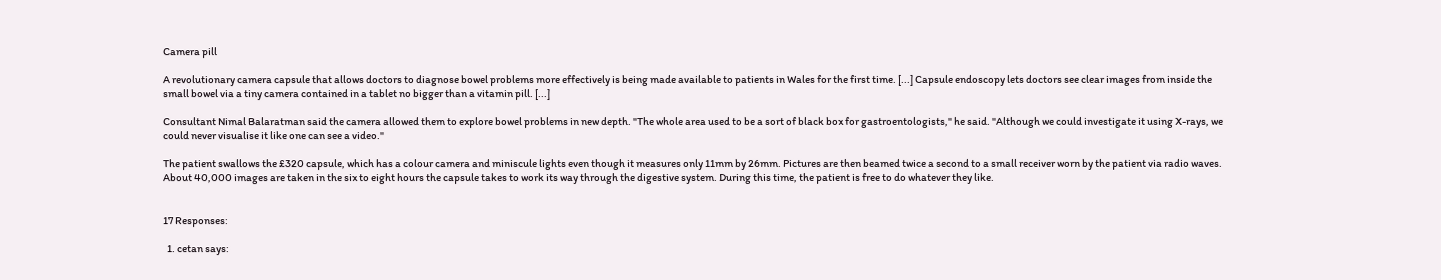Camera pill

A revolutionary camera capsule that allows doctors to diagnose bowel problems more effectively is being made available to patients in Wales for the first time. [...] Capsule endoscopy lets doctors see clear images from inside the small bowel via a tiny camera contained in a tablet no bigger than a vitamin pill. [...]

Consultant Nimal Balaratman said the camera allowed them to explore bowel problems in new depth. "The whole area used to be a sort of black box for gastroentologists," he said. "Although we could investigate it using X-rays, we could never visualise it like one can see a video."

The patient swallows the £320 capsule, which has a colour camera and miniscule lights even though it measures only 11mm by 26mm. Pictures are then beamed twice a second to a small receiver worn by the patient via radio waves. About 40,000 images are taken in the six to eight hours the capsule takes to work its way through the digestive system. During this time, the patient is free to do whatever they like.


17 Responses:

  1. cetan says: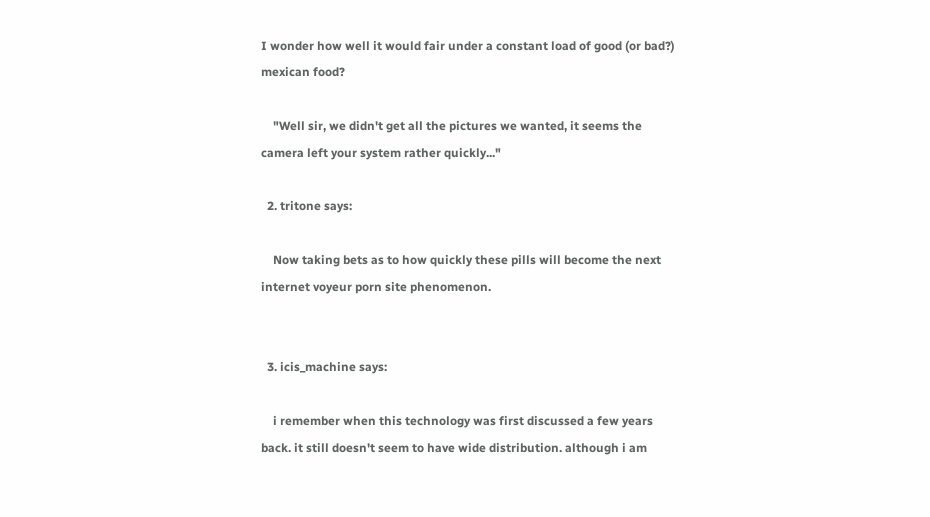I wonder how well it would fair under a constant load of good (or bad?) mexican food?

    "Well sir, we didn't get all the pictures we wanted, it seems the camera left your system rather quickly..."

  2. tritone says:

    Now taking bets as to how quickly these pills will become the next internet voyeur porn site phenomenon.


  3. icis_machine says:

    i remember when this technology was first discussed a few years back. it still doesn't seem to have wide distribution. although i am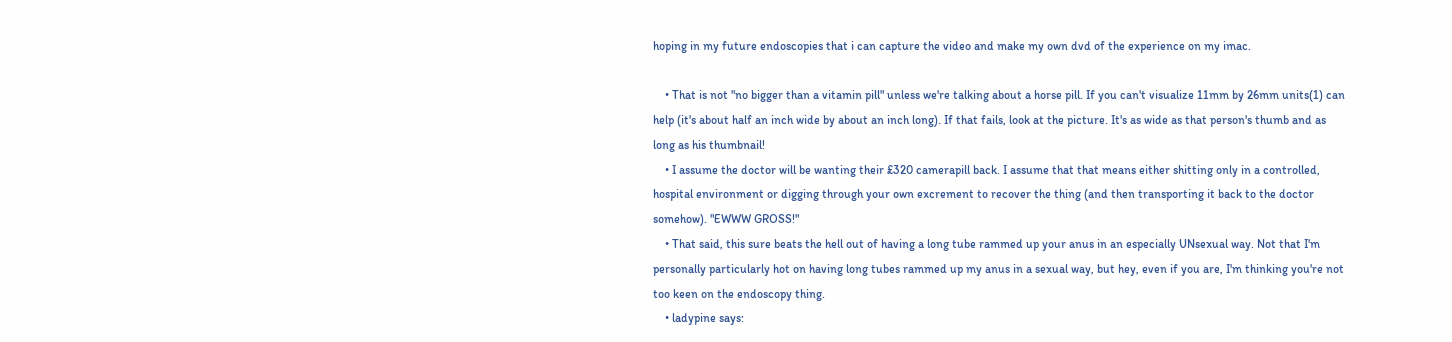hoping in my future endoscopies that i can capture the video and make my own dvd of the experience on my imac.

    • That is not "no bigger than a vitamin pill" unless we're talking about a horse pill. If you can't visualize 11mm by 26mm units(1) can help (it's about half an inch wide by about an inch long). If that fails, look at the picture. It's as wide as that person's thumb and as long as his thumbnail!
    • I assume the doctor will be wanting their £320 camerapill back. I assume that that means either shitting only in a controlled, hospital environment or digging through your own excrement to recover the thing (and then transporting it back to the doctor somehow). "EWWW GROSS!"
    • That said, this sure beats the hell out of having a long tube rammed up your anus in an especially UNsexual way. Not that I'm personally particularly hot on having long tubes rammed up my anus in a sexual way, but hey, even if you are, I'm thinking you're not too keen on the endoscopy thing.
    • ladypine says: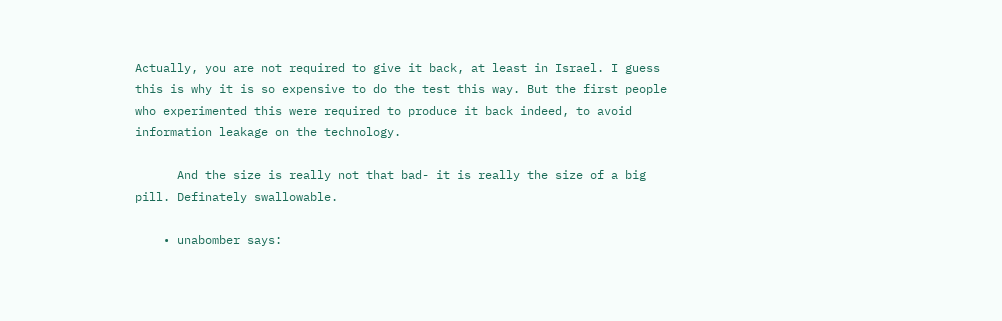Actually, you are not required to give it back, at least in Israel. I guess this is why it is so expensive to do the test this way. But the first people who experimented this were required to produce it back indeed, to avoid information leakage on the technology.

      And the size is really not that bad- it is really the size of a big pill. Definately swallowable.

    • unabomber says: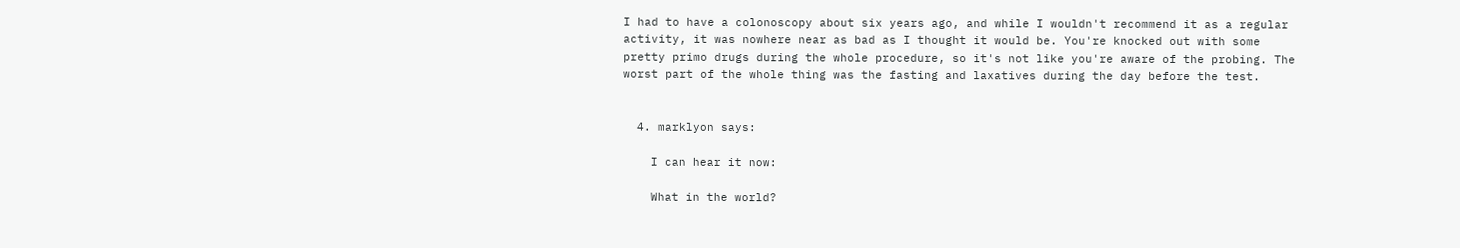I had to have a colonoscopy about six years ago, and while I wouldn't recommend it as a regular activity, it was nowhere near as bad as I thought it would be. You're knocked out with some pretty primo drugs during the whole procedure, so it's not like you're aware of the probing. The worst part of the whole thing was the fasting and laxatives during the day before the test.


  4. marklyon says:

    I can hear it now:

    What in the world?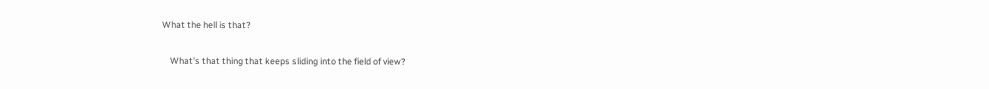What the hell is that?

    What's that thing that keeps sliding into the field of view?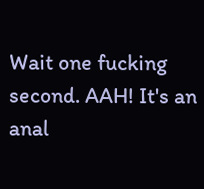Wait one fucking second. AAH! It's an anal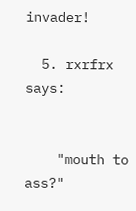invader!

  5. rxrfrx says:


    "mouth to ass?"